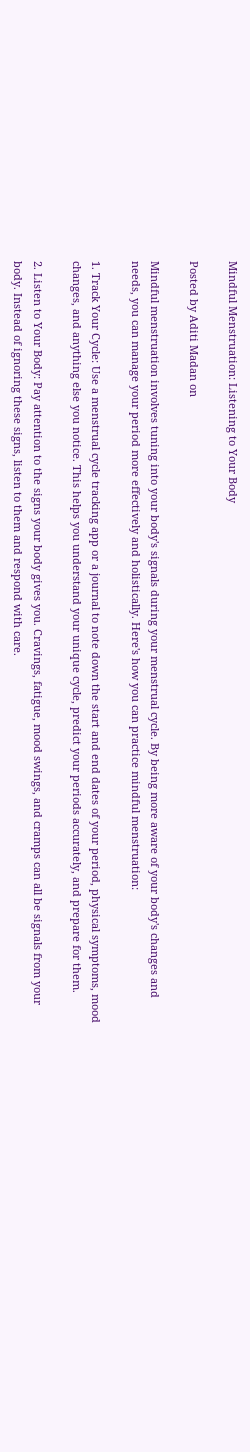Mindful Menstruation: Listening to Your Body

Posted by Aditi Madan on

Mindful menstruation involves tuning into your body's signals during your menstrual cycle. By being more aware of your body's changes and needs, you can manage your period more effectively and holistically. Here's how you can practice mindful menstruation:

1. Track Your Cycle: Use a menstrual cycle tracking app or a journal to note down the start and end dates of your period, physical symptoms, mood changes, and anything else you notice. This helps you understand your unique cycle, predict your periods accurately, and prepare for them.

2. Listen to Your Body: Pay attention to the signs your body gives you. Cravings, fatigue, mood swings, and cramps can all be signals from your body. Instead of ignoring these signs, listen to them and respond with care.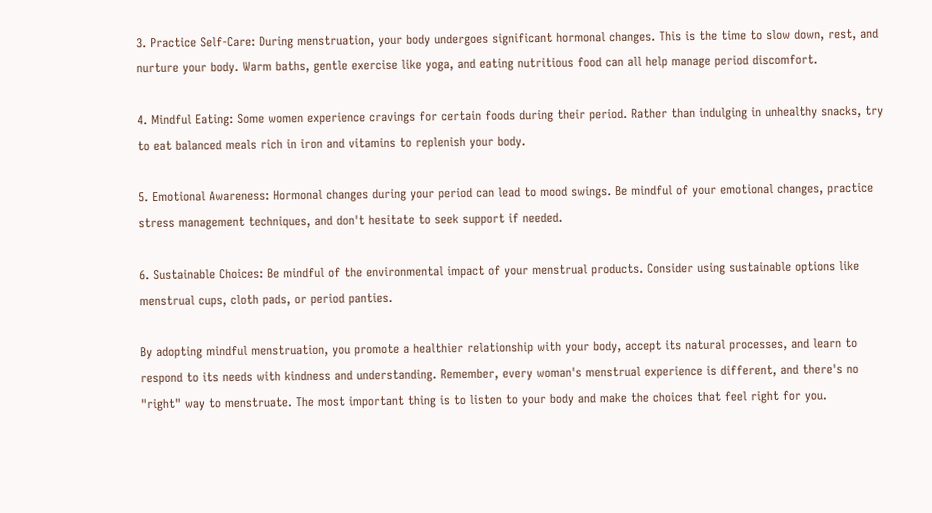3. Practice Self-Care: During menstruation, your body undergoes significant hormonal changes. This is the time to slow down, rest, and nurture your body. Warm baths, gentle exercise like yoga, and eating nutritious food can all help manage period discomfort.

4. Mindful Eating: Some women experience cravings for certain foods during their period. Rather than indulging in unhealthy snacks, try to eat balanced meals rich in iron and vitamins to replenish your body.

5. Emotional Awareness: Hormonal changes during your period can lead to mood swings. Be mindful of your emotional changes, practice stress management techniques, and don't hesitate to seek support if needed.

6. Sustainable Choices: Be mindful of the environmental impact of your menstrual products. Consider using sustainable options like menstrual cups, cloth pads, or period panties.

By adopting mindful menstruation, you promote a healthier relationship with your body, accept its natural processes, and learn to respond to its needs with kindness and understanding. Remember, every woman's menstrual experience is different, and there's no "right" way to menstruate. The most important thing is to listen to your body and make the choices that feel right for you.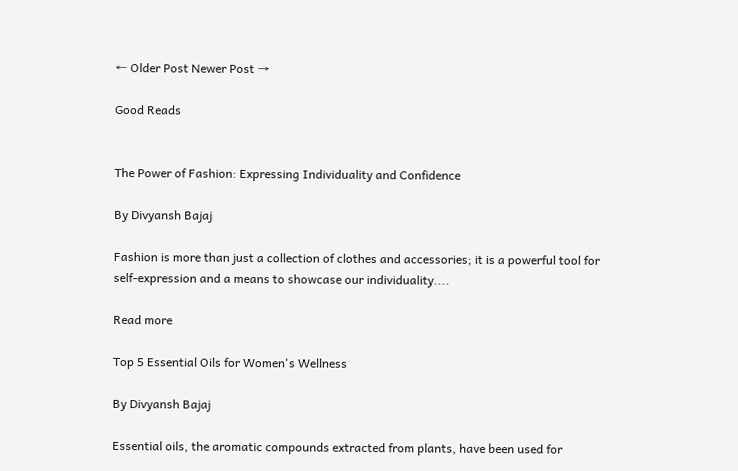← Older Post Newer Post →

Good Reads


The Power of Fashion: Expressing Individuality and Confidence

By Divyansh Bajaj

Fashion is more than just a collection of clothes and accessories; it is a powerful tool for self-expression and a means to showcase our individuality....

Read more

Top 5 Essential Oils for Women's Wellness

By Divyansh Bajaj

Essential oils, the aromatic compounds extracted from plants, have been used for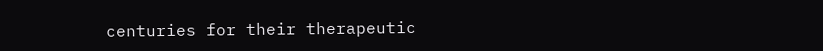centuries for their therapeutic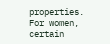properties. For women, certain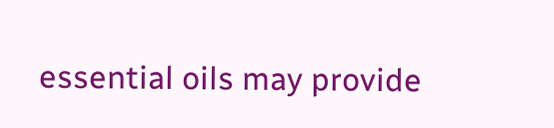essential oils may provide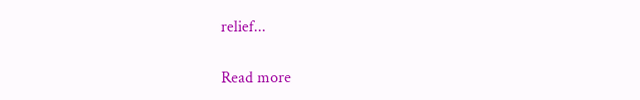relief...

Read more